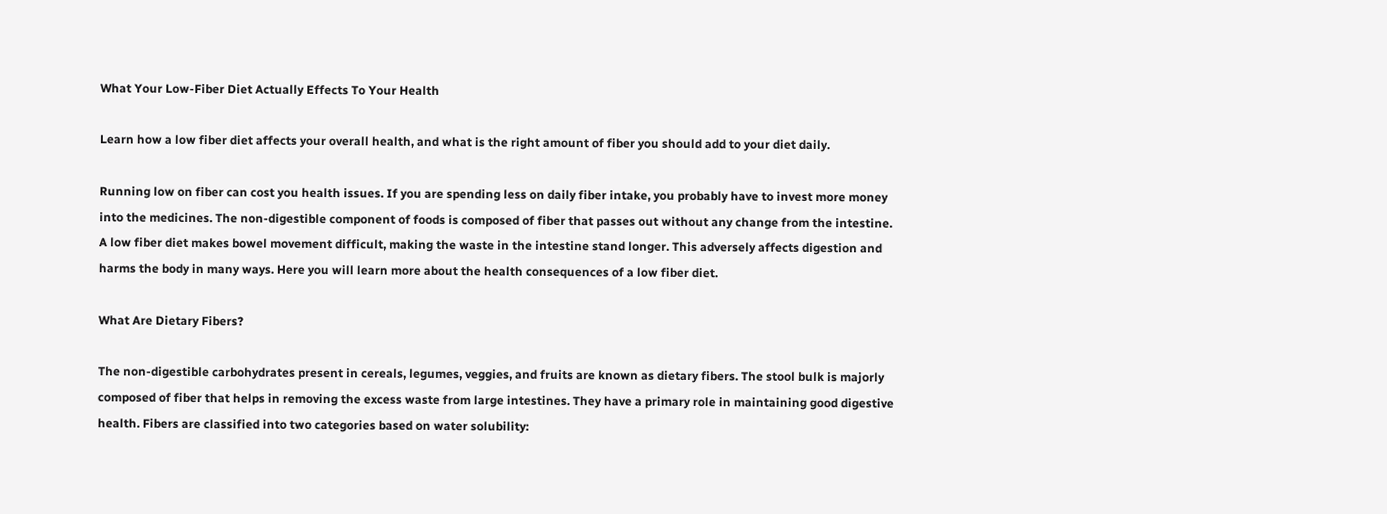What Your Low-Fiber Diet Actually Effects To Your Health

Learn how a low fiber diet affects your overall health, and what is the right amount of fiber you should add to your diet daily.

Running low on fiber can cost you health issues. If you are spending less on daily fiber intake, you probably have to invest more money into the medicines. The non-digestible component of foods is composed of fiber that passes out without any change from the intestine. A low fiber diet makes bowel movement difficult, making the waste in the intestine stand longer. This adversely affects digestion and harms the body in many ways. Here you will learn more about the health consequences of a low fiber diet.

What Are Dietary Fibers?

The non-digestible carbohydrates present in cereals, legumes, veggies, and fruits are known as dietary fibers. The stool bulk is majorly composed of fiber that helps in removing the excess waste from large intestines. They have a primary role in maintaining good digestive health. Fibers are classified into two categories based on water solubility: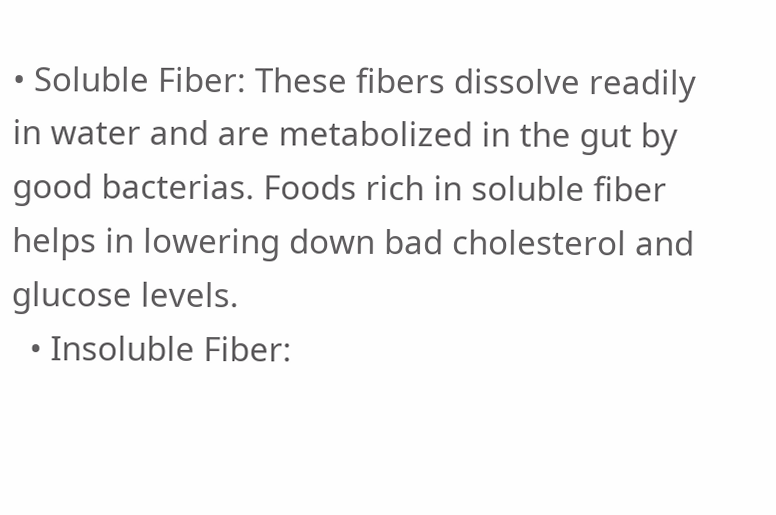• Soluble Fiber: These fibers dissolve readily in water and are metabolized in the gut by good bacterias. Foods rich in soluble fiber helps in lowering down bad cholesterol and glucose levels.
  • Insoluble Fiber: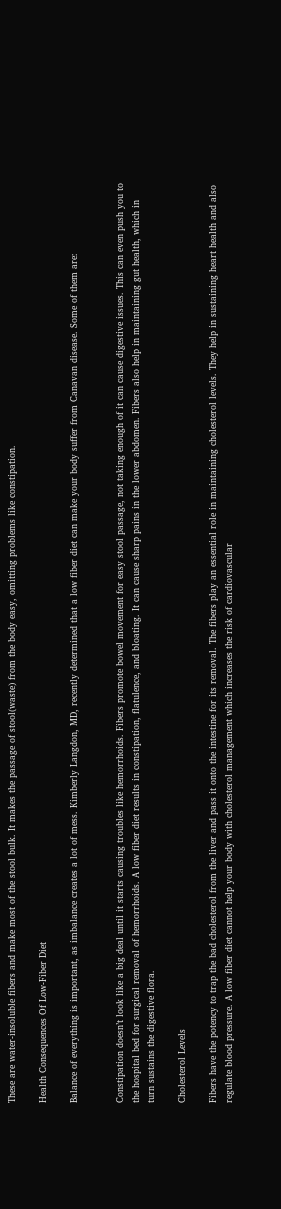These are water-insoluble fibers and make most of the stool bulk. It makes the passage of stool(waste) from the body easy, omitting problems like constipation.

Health Consequences Of Low-Fiber Diet

Balance of everything is important, as imbalance creates a lot of mess. Kimberly Langdon, MD, recently determined that a low fiber diet can make your body suffer from Canavan disease. Some of them are:


Constipation doesn’t look like a big deal until it starts causing troubles like hemorrhoids. Fibers promote bowel movement for easy stool passage, not taking enough of it can cause digestive issues. This can even push you to the hospital bed for surgical removal of hemorrhoids. A low fiber diet results in constipation, flatulence, and bloating. It can cause sharp pains in the lower abdomen. Fibers also help in maintaining gut health, which in turn sustains the digestive flora.

Cholesterol Levels

Fibers have the potency to trap the bad cholesterol from the liver and pass it onto the intestine for its removal. The fibers play an essential role in maintaining cholesterol levels. They help in sustaining heart health and also regulate blood pressure. A low fiber diet cannot help your body with cholesterol management which increases the risk of cardiovascular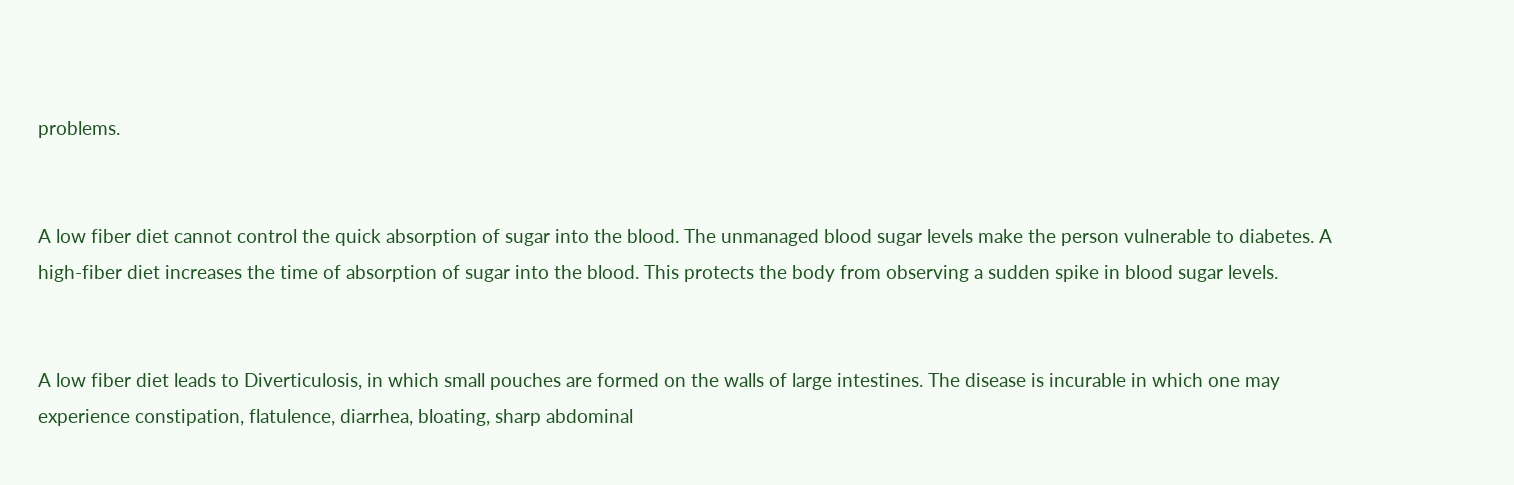problems.


A low fiber diet cannot control the quick absorption of sugar into the blood. The unmanaged blood sugar levels make the person vulnerable to diabetes. A high-fiber diet increases the time of absorption of sugar into the blood. This protects the body from observing a sudden spike in blood sugar levels.


A low fiber diet leads to Diverticulosis, in which small pouches are formed on the walls of large intestines. The disease is incurable in which one may experience constipation, flatulence, diarrhea, bloating, sharp abdominal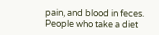pain, and blood in feces. People who take a diet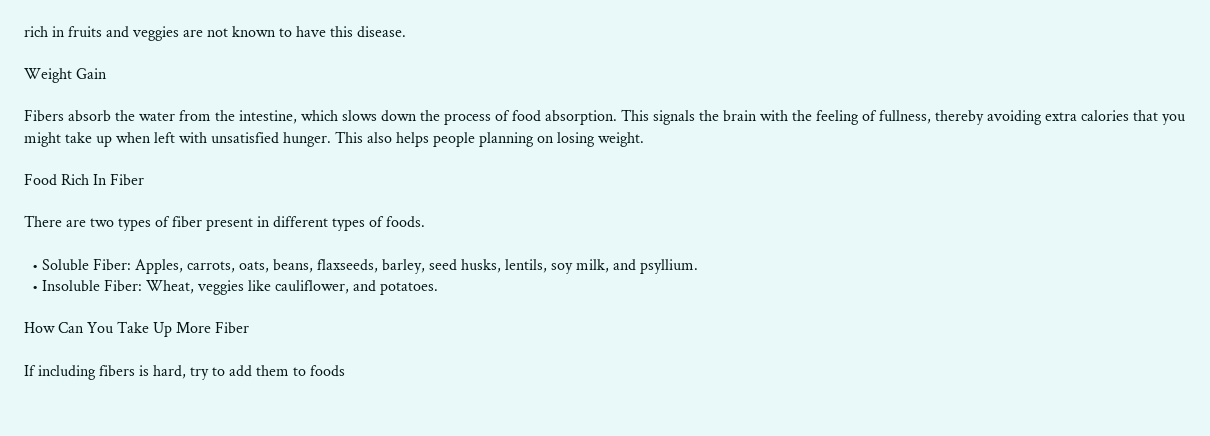rich in fruits and veggies are not known to have this disease.

Weight Gain

Fibers absorb the water from the intestine, which slows down the process of food absorption. This signals the brain with the feeling of fullness, thereby avoiding extra calories that you might take up when left with unsatisfied hunger. This also helps people planning on losing weight.

Food Rich In Fiber

There are two types of fiber present in different types of foods.

  • Soluble Fiber: Apples, carrots, oats, beans, flaxseeds, barley, seed husks, lentils, soy milk, and psyllium.
  • Insoluble Fiber: Wheat, veggies like cauliflower, and potatoes.

How Can You Take Up More Fiber

If including fibers is hard, try to add them to foods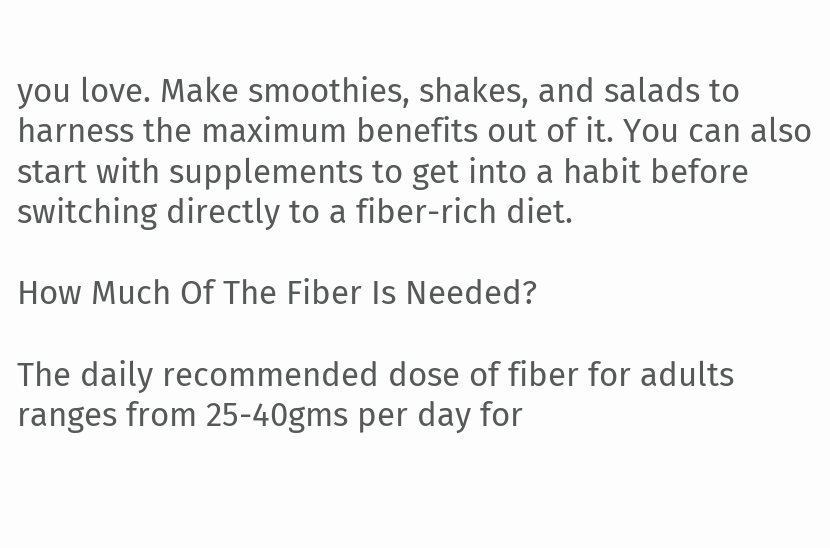you love. Make smoothies, shakes, and salads to harness the maximum benefits out of it. You can also start with supplements to get into a habit before switching directly to a fiber-rich diet.

How Much Of The Fiber Is Needed?

The daily recommended dose of fiber for adults ranges from 25-40gms per day for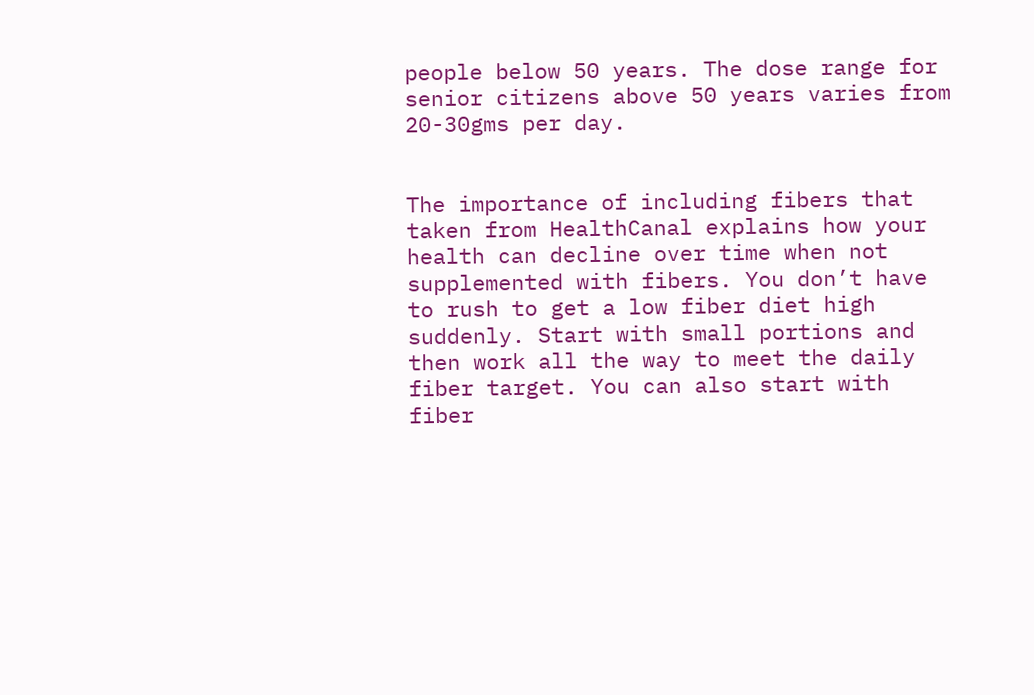people below 50 years. The dose range for senior citizens above 50 years varies from 20-30gms per day.


The importance of including fibers that taken from HealthCanal explains how your health can decline over time when not supplemented with fibers. You don’t have to rush to get a low fiber diet high suddenly. Start with small portions and then work all the way to meet the daily fiber target. You can also start with fiber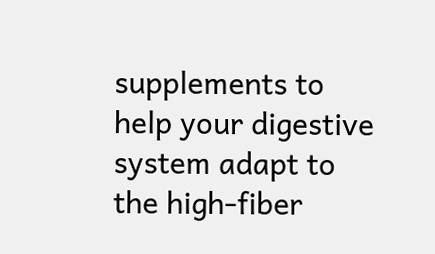supplements to help your digestive system adapt to the high-fiber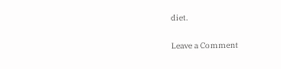diet.

Leave a Comment